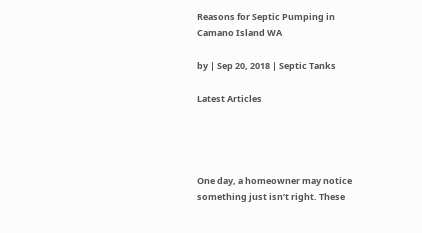Reasons for Septic Pumping in Camano Island WA

by | Sep 20, 2018 | Septic Tanks

Latest Articles




One day, a homeowner may notice something just isn’t right. These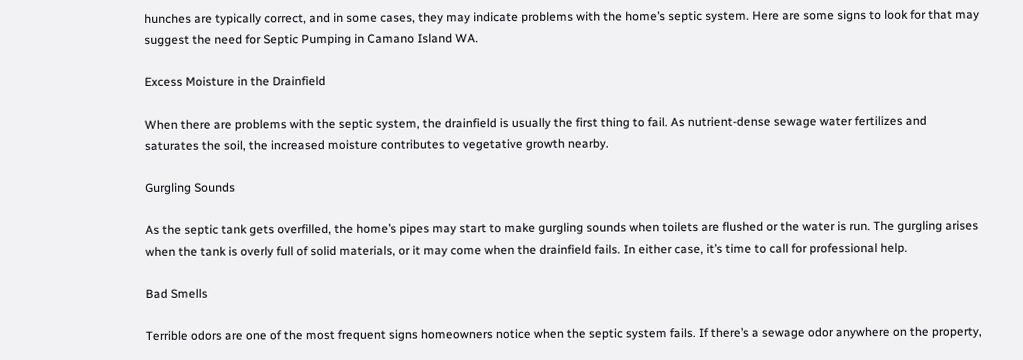hunches are typically correct, and in some cases, they may indicate problems with the home’s septic system. Here are some signs to look for that may suggest the need for Septic Pumping in Camano Island WA.

Excess Moisture in the Drainfield

When there are problems with the septic system, the drainfield is usually the first thing to fail. As nutrient-dense sewage water fertilizes and saturates the soil, the increased moisture contributes to vegetative growth nearby.

Gurgling Sounds

As the septic tank gets overfilled, the home’s pipes may start to make gurgling sounds when toilets are flushed or the water is run. The gurgling arises when the tank is overly full of solid materials, or it may come when the drainfield fails. In either case, it’s time to call for professional help.

Bad Smells

Terrible odors are one of the most frequent signs homeowners notice when the septic system fails. If there’s a sewage odor anywhere on the property,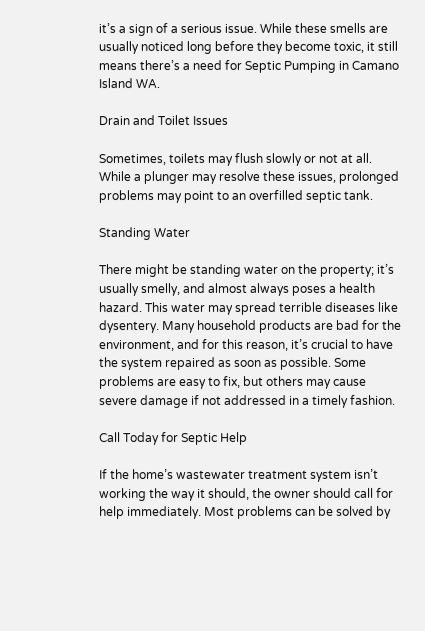it’s a sign of a serious issue. While these smells are usually noticed long before they become toxic, it still means there’s a need for Septic Pumping in Camano Island WA.

Drain and Toilet Issues

Sometimes, toilets may flush slowly or not at all. While a plunger may resolve these issues, prolonged problems may point to an overfilled septic tank.

Standing Water

There might be standing water on the property; it’s usually smelly, and almost always poses a health hazard. This water may spread terrible diseases like dysentery. Many household products are bad for the environment, and for this reason, it’s crucial to have the system repaired as soon as possible. Some problems are easy to fix, but others may cause severe damage if not addressed in a timely fashion.

Call Today for Septic Help

If the home’s wastewater treatment system isn’t working the way it should, the owner should call for help immediately. Most problems can be solved by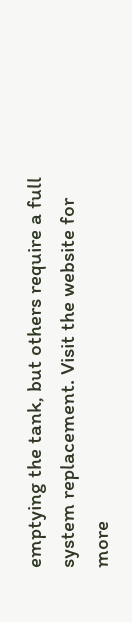emptying the tank, but others require a full system replacement. Visit the website for more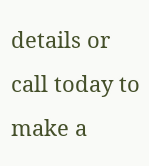details or call today to make a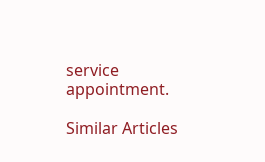service appointment.

Similar Articles